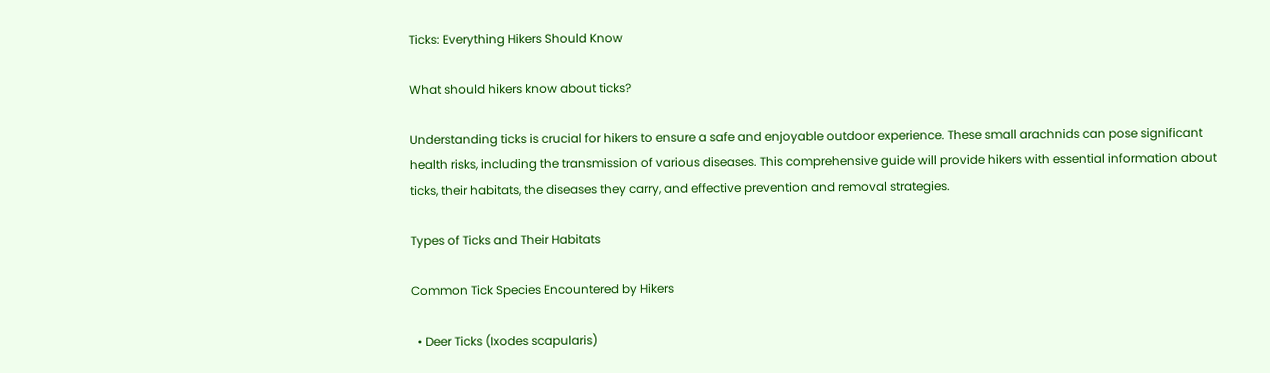Ticks: Everything Hikers Should Know

What should hikers know about ticks?

Understanding ticks is crucial for hikers to ensure a safe and enjoyable outdoor experience. These small arachnids can pose significant health risks, including the transmission of various diseases. This comprehensive guide will provide hikers with essential information about ticks, their habitats, the diseases they carry, and effective prevention and removal strategies.

Types of Ticks and Their Habitats

Common Tick Species Encountered by Hikers

  • Deer Ticks (Ixodes scapularis)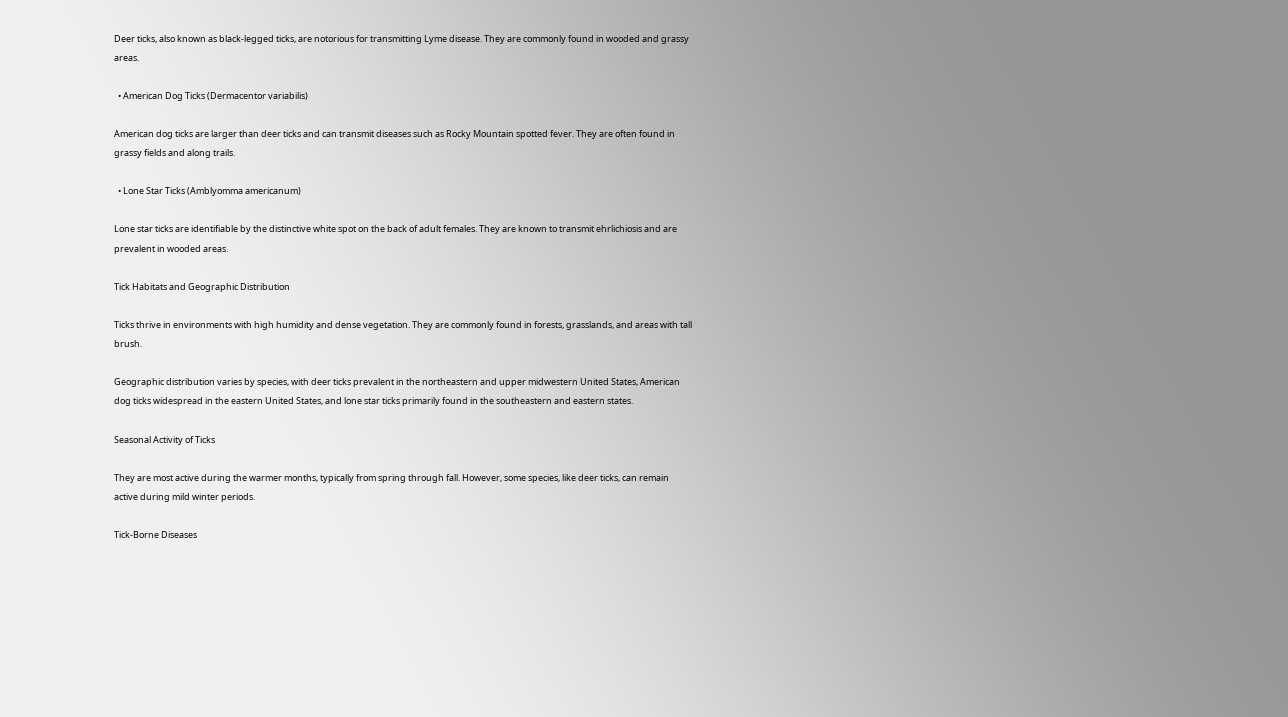Deer ticks, also known as black-legged ticks, are notorious for transmitting Lyme disease. They are commonly found in wooded and grassy areas.

  • American Dog Ticks (Dermacentor variabilis)

American dog ticks are larger than deer ticks and can transmit diseases such as Rocky Mountain spotted fever. They are often found in grassy fields and along trails.

  • Lone Star Ticks (Amblyomma americanum)

Lone star ticks are identifiable by the distinctive white spot on the back of adult females. They are known to transmit ehrlichiosis and are prevalent in wooded areas.

Tick Habitats and Geographic Distribution

Ticks thrive in environments with high humidity and dense vegetation. They are commonly found in forests, grasslands, and areas with tall brush.

Geographic distribution varies by species, with deer ticks prevalent in the northeastern and upper midwestern United States, American dog ticks widespread in the eastern United States, and lone star ticks primarily found in the southeastern and eastern states.

Seasonal Activity of Ticks

They are most active during the warmer months, typically from spring through fall. However, some species, like deer ticks, can remain active during mild winter periods.

Tick-Borne Diseases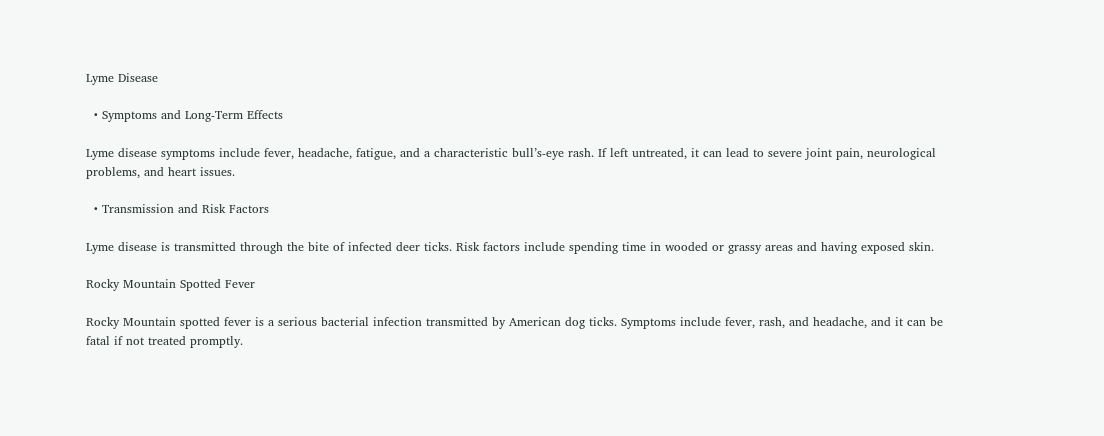Lyme Disease

  • Symptoms and Long-Term Effects

Lyme disease symptoms include fever, headache, fatigue, and a characteristic bull’s-eye rash. If left untreated, it can lead to severe joint pain, neurological problems, and heart issues.

  • Transmission and Risk Factors

Lyme disease is transmitted through the bite of infected deer ticks. Risk factors include spending time in wooded or grassy areas and having exposed skin.

Rocky Mountain Spotted Fever

Rocky Mountain spotted fever is a serious bacterial infection transmitted by American dog ticks. Symptoms include fever, rash, and headache, and it can be fatal if not treated promptly.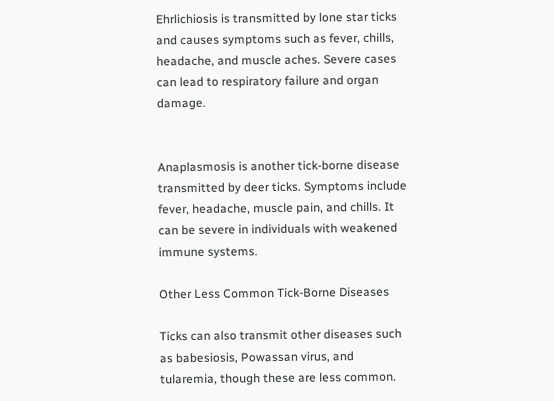Ehrlichiosis is transmitted by lone star ticks and causes symptoms such as fever, chills, headache, and muscle aches. Severe cases can lead to respiratory failure and organ damage.


Anaplasmosis is another tick-borne disease transmitted by deer ticks. Symptoms include fever, headache, muscle pain, and chills. It can be severe in individuals with weakened immune systems.

Other Less Common Tick-Borne Diseases

Ticks can also transmit other diseases such as babesiosis, Powassan virus, and tularemia, though these are less common.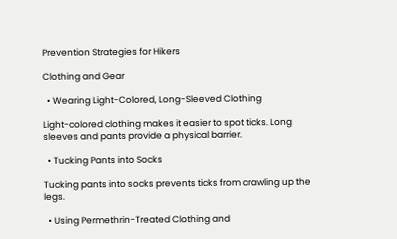Prevention Strategies for Hikers

Clothing and Gear

  • Wearing Light-Colored, Long-Sleeved Clothing

Light-colored clothing makes it easier to spot ticks. Long sleeves and pants provide a physical barrier.

  • Tucking Pants into Socks

Tucking pants into socks prevents ticks from crawling up the legs.

  • Using Permethrin-Treated Clothing and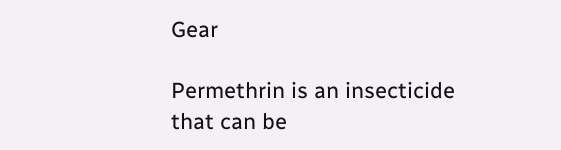Gear

Permethrin is an insecticide that can be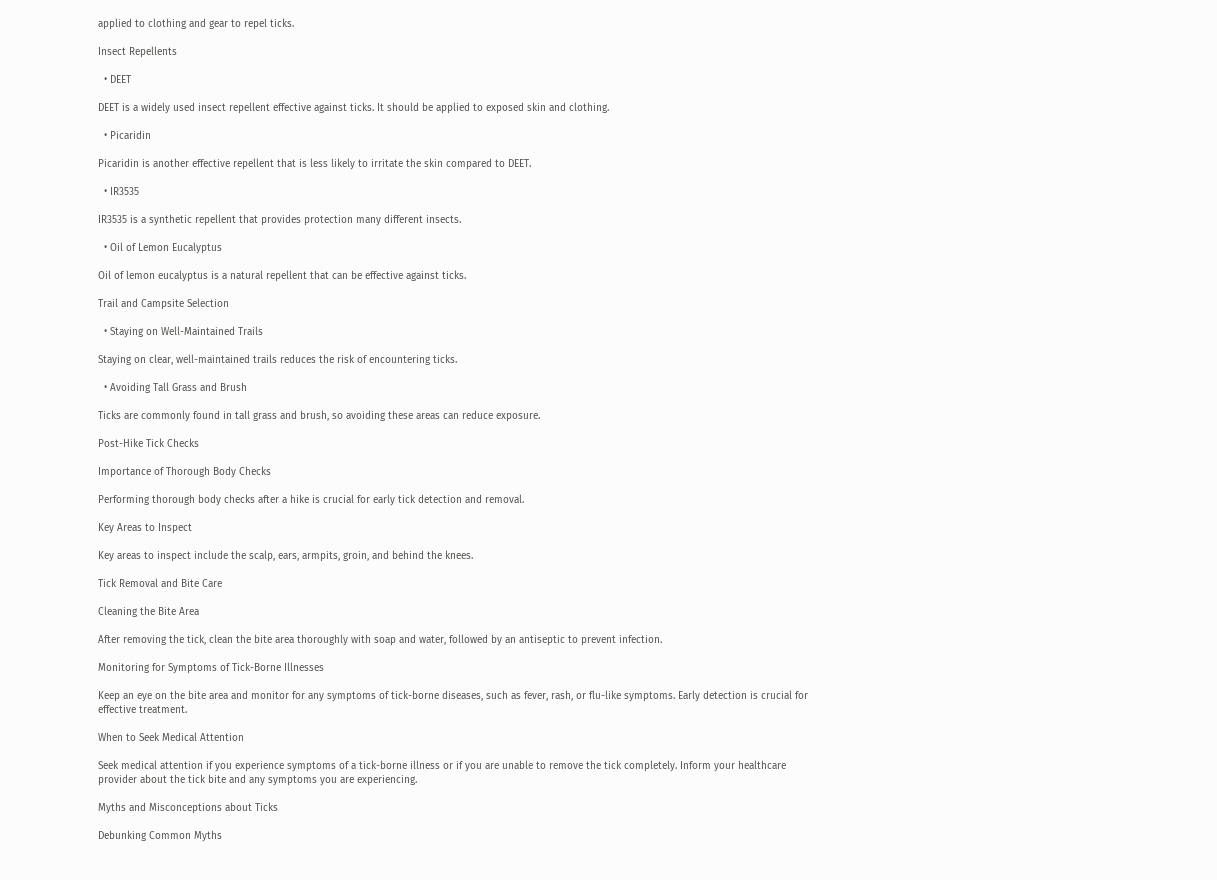applied to clothing and gear to repel ticks.

Insect Repellents

  • DEET

DEET is a widely used insect repellent effective against ticks. It should be applied to exposed skin and clothing.

  • Picaridin

Picaridin is another effective repellent that is less likely to irritate the skin compared to DEET.

  • IR3535

IR3535 is a synthetic repellent that provides protection many different insects.

  • Oil of Lemon Eucalyptus

Oil of lemon eucalyptus is a natural repellent that can be effective against ticks.

Trail and Campsite Selection

  • Staying on Well-Maintained Trails

Staying on clear, well-maintained trails reduces the risk of encountering ticks.

  • Avoiding Tall Grass and Brush

Ticks are commonly found in tall grass and brush, so avoiding these areas can reduce exposure.

Post-Hike Tick Checks

Importance of Thorough Body Checks

Performing thorough body checks after a hike is crucial for early tick detection and removal.

Key Areas to Inspect

Key areas to inspect include the scalp, ears, armpits, groin, and behind the knees.

Tick Removal and Bite Care

Cleaning the Bite Area

After removing the tick, clean the bite area thoroughly with soap and water, followed by an antiseptic to prevent infection.

Monitoring for Symptoms of Tick-Borne Illnesses

Keep an eye on the bite area and monitor for any symptoms of tick-borne diseases, such as fever, rash, or flu-like symptoms. Early detection is crucial for effective treatment.

When to Seek Medical Attention

Seek medical attention if you experience symptoms of a tick-borne illness or if you are unable to remove the tick completely. Inform your healthcare provider about the tick bite and any symptoms you are experiencing.

Myths and Misconceptions about Ticks

Debunking Common Myths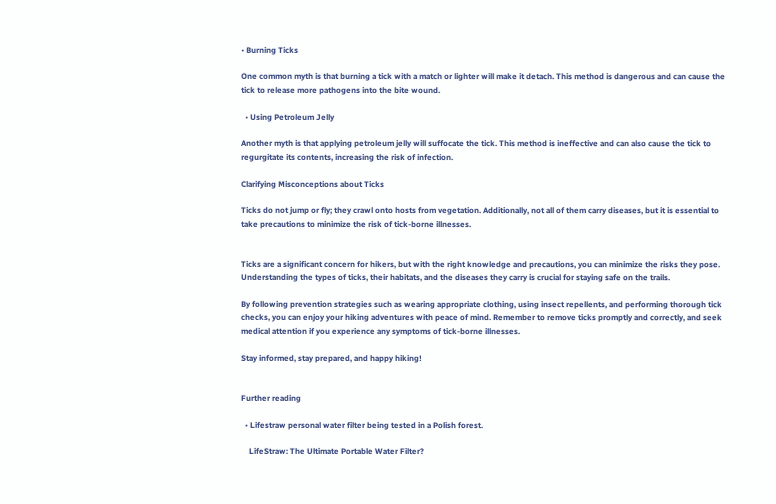• Burning Ticks

One common myth is that burning a tick with a match or lighter will make it detach. This method is dangerous and can cause the tick to release more pathogens into the bite wound.

  • Using Petroleum Jelly

Another myth is that applying petroleum jelly will suffocate the tick. This method is ineffective and can also cause the tick to regurgitate its contents, increasing the risk of infection.

Clarifying Misconceptions about Ticks

Ticks do not jump or fly; they crawl onto hosts from vegetation. Additionally, not all of them carry diseases, but it is essential to take precautions to minimize the risk of tick-borne illnesses.


Ticks are a significant concern for hikers, but with the right knowledge and precautions, you can minimize the risks they pose. Understanding the types of ticks, their habitats, and the diseases they carry is crucial for staying safe on the trails.

By following prevention strategies such as wearing appropriate clothing, using insect repellents, and performing thorough tick checks, you can enjoy your hiking adventures with peace of mind. Remember to remove ticks promptly and correctly, and seek medical attention if you experience any symptoms of tick-borne illnesses.

Stay informed, stay prepared, and happy hiking!


Further reading

  • Lifestraw personal water filter being tested in a Polish forest.

    LifeStraw: The Ultimate Portable Water Filter?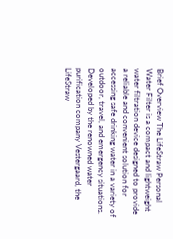Brief Overview The LifeStraw Personal Water Filter is a compact and lightweight water filtration device designed to provide a reliable and convenient solution for accessing safe drinking water in a variety of outdoor, travel, and emergency situations. Developed by the renowned water purification company Vestergaard, the LifeStraw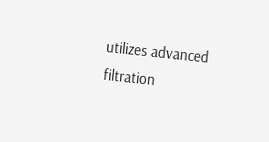utilizes advanced filtration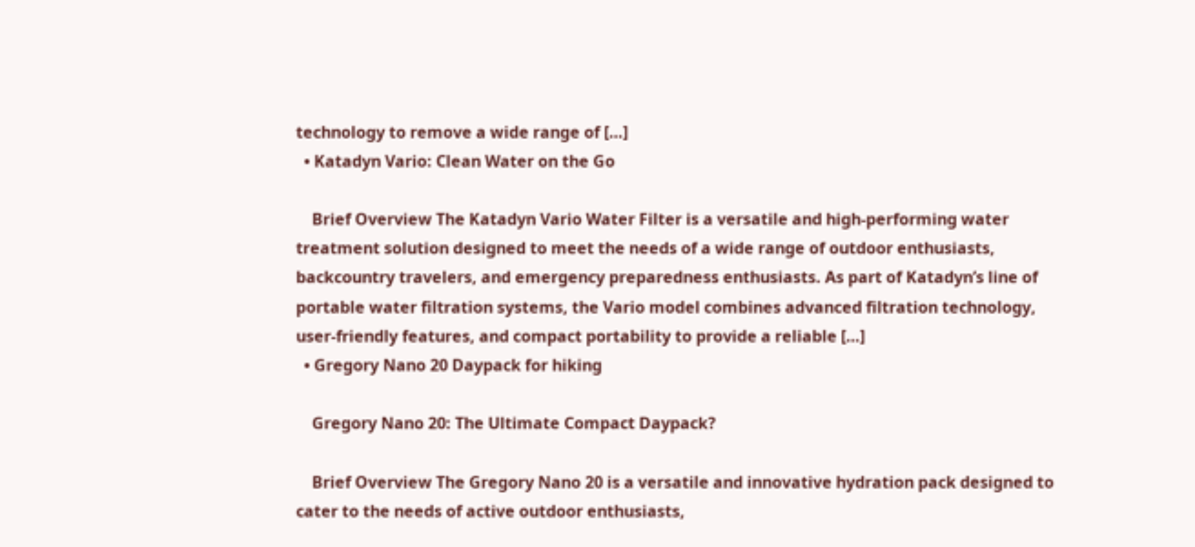technology to remove a wide range of […]
  • Katadyn Vario: Clean Water on the Go

    Brief Overview The Katadyn Vario Water Filter is a versatile and high-performing water treatment solution designed to meet the needs of a wide range of outdoor enthusiasts, backcountry travelers, and emergency preparedness enthusiasts. As part of Katadyn’s line of portable water filtration systems, the Vario model combines advanced filtration technology, user-friendly features, and compact portability to provide a reliable […]
  • Gregory Nano 20 Daypack for hiking

    Gregory Nano 20: The Ultimate Compact Daypack?

    Brief Overview The Gregory Nano 20 is a versatile and innovative hydration pack designed to cater to the needs of active outdoor enthusiasts,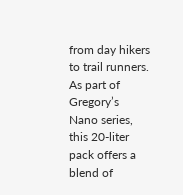from day hikers to trail runners. As part of Gregory’s Nano series, this 20-liter pack offers a blend of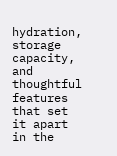hydration, storage capacity, and thoughtful features that set it apart in the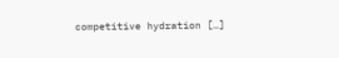competitive hydration […]